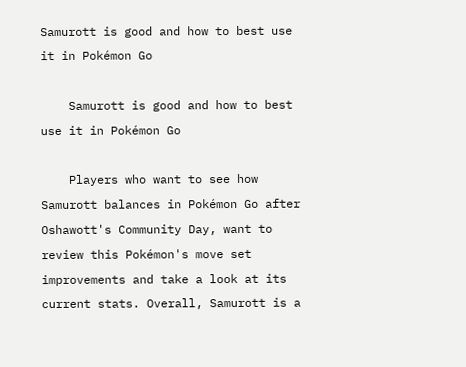Samurott is good and how to best use it in Pokémon Go

    Samurott is good and how to best use it in Pokémon Go

    Players who want to see how Samurott balances in Pokémon Go after Oshawott's Community Day, want to review this Pokémon's move set improvements and take a look at its current stats. Overall, Samurott is a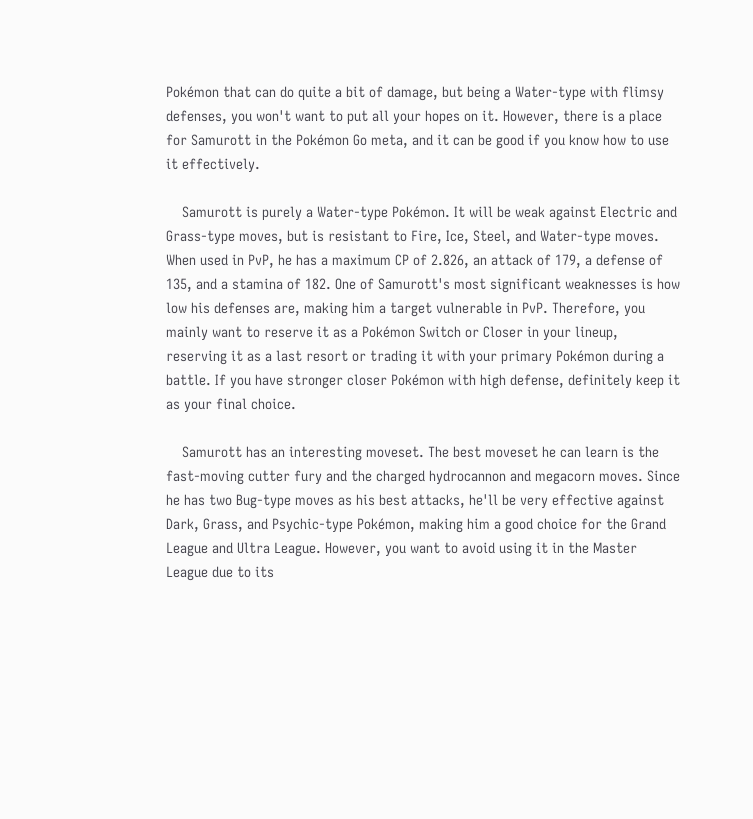Pokémon that can do quite a bit of damage, but being a Water-type with flimsy defenses, you won't want to put all your hopes on it. However, there is a place for Samurott in the Pokémon Go meta, and it can be good if you know how to use it effectively.

    Samurott is purely a Water-type Pokémon. It will be weak against Electric and Grass-type moves, but is resistant to Fire, Ice, Steel, and Water-type moves. When used in PvP, he has a maximum CP of 2.826, an attack of 179, a defense of 135, and a stamina of 182. One of Samurott's most significant weaknesses is how low his defenses are, making him a target vulnerable in PvP. Therefore, you mainly want to reserve it as a Pokémon Switch or Closer in your lineup, reserving it as a last resort or trading it with your primary Pokémon during a battle. If you have stronger closer Pokémon with high defense, definitely keep it as your final choice.

    Samurott has an interesting moveset. The best moveset he can learn is the fast-moving cutter fury and the charged hydrocannon and megacorn moves. Since he has two Bug-type moves as his best attacks, he'll be very effective against Dark, Grass, and Psychic-type Pokémon, making him a good choice for the Grand League and Ultra League. However, you want to avoid using it in the Master League due to its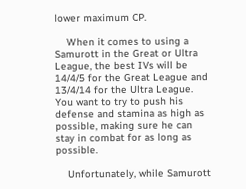lower maximum CP.

    When it comes to using a Samurott in the Great or Ultra League, the best IVs will be 14/4/5 for the Great League and 13/4/14 for the Ultra League. You want to try to push his defense and stamina as high as possible, making sure he can stay in combat for as long as possible.

    Unfortunately, while Samurott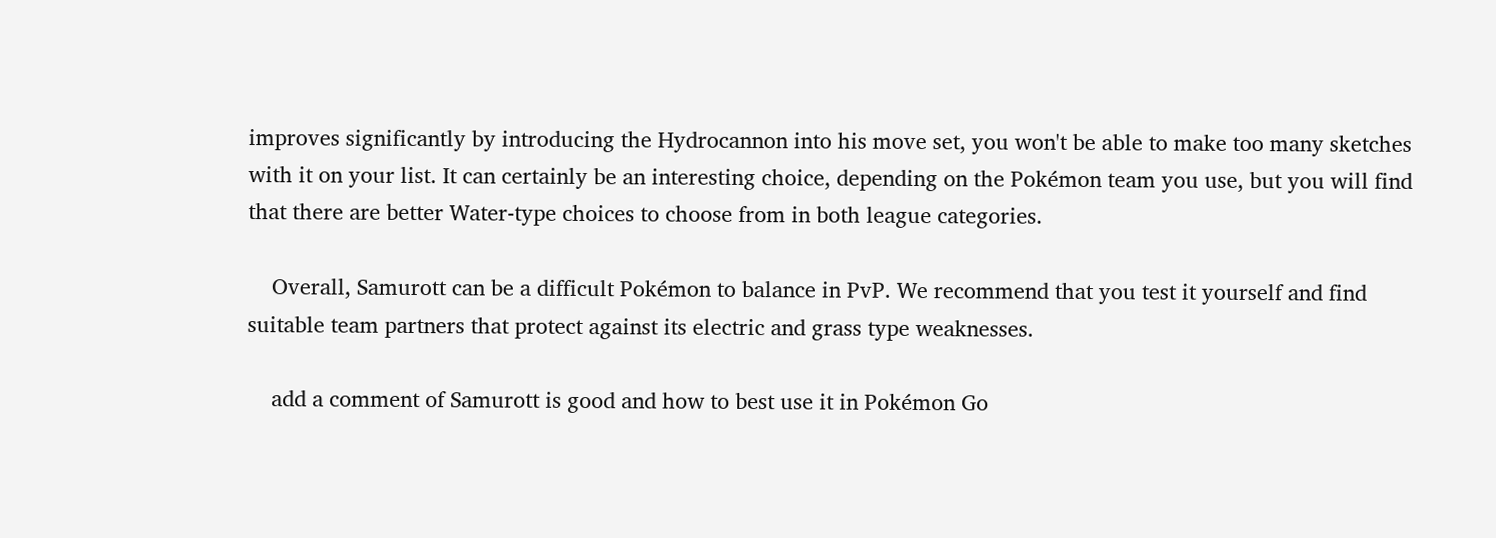improves significantly by introducing the Hydrocannon into his move set, you won't be able to make too many sketches with it on your list. It can certainly be an interesting choice, depending on the Pokémon team you use, but you will find that there are better Water-type choices to choose from in both league categories.

    Overall, Samurott can be a difficult Pokémon to balance in PvP. We recommend that you test it yourself and find suitable team partners that protect against its electric and grass type weaknesses.

    add a comment of Samurott is good and how to best use it in Pokémon Go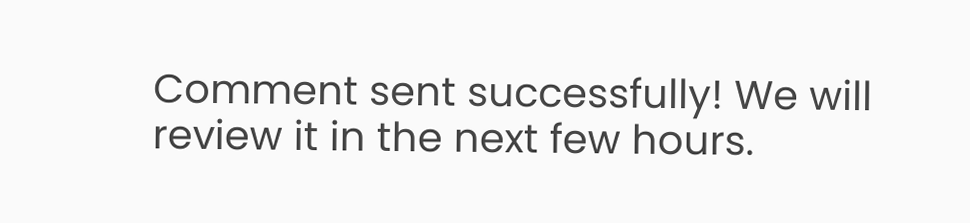Comment sent successfully! We will review it in the next few hours.